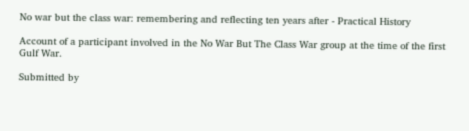No war but the class war: remembering and reflecting ten years after - Practical History

Account of a participant involved in the No War But The Class War group at the time of the first Gulf War.

Submitted by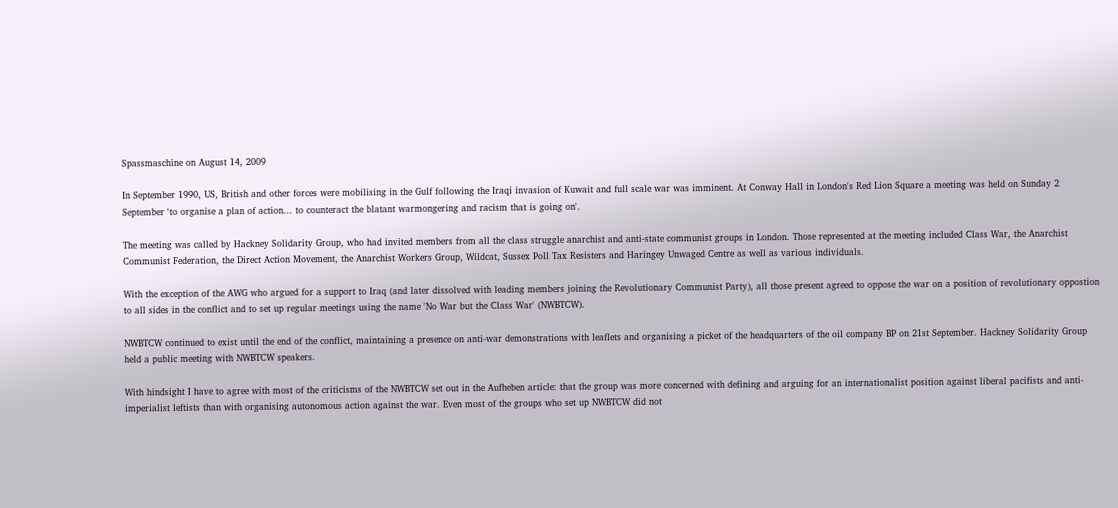Spassmaschine on August 14, 2009

In September 1990, US, British and other forces were mobilising in the Gulf following the Iraqi invasion of Kuwait and full scale war was imminent. At Conway Hall in London's Red Lion Square a meeting was held on Sunday 2 September 'to organise a plan of action... to counteract the blatant warmongering and racism that is going on'.

The meeting was called by Hackney Solidarity Group, who had invited members from all the class struggle anarchist and anti-state communist groups in London. Those represented at the meeting included Class War, the Anarchist Communist Federation, the Direct Action Movement, the Anarchist Workers Group, Wildcat, Sussex Poll Tax Resisters and Haringey Unwaged Centre as well as various individuals.

With the exception of the AWG who argued for a support to Iraq (and later dissolved with leading members joining the Revolutionary Communist Party), all those present agreed to oppose the war on a position of revolutionary oppostion to all sides in the conflict and to set up regular meetings using the name 'No War but the Class War' (NWBTCW).

NWBTCW continued to exist until the end of the conflict, maintaining a presence on anti-war demonstrations with leaflets and organising a picket of the headquarters of the oil company BP on 21st September. Hackney Solidarity Group held a public meeting with NWBTCW speakers.

With hindsight I have to agree with most of the criticisms of the NWBTCW set out in the Aufheben article: that the group was more concerned with defining and arguing for an internationalist position against liberal pacifists and anti-imperialist leftists than with organising autonomous action against the war. Even most of the groups who set up NWBTCW did not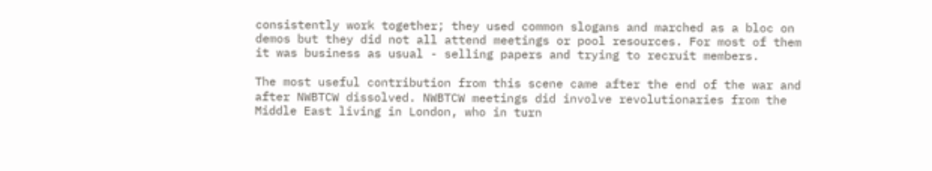consistently work together; they used common slogans and marched as a bloc on demos but they did not all attend meetings or pool resources. For most of them it was business as usual - selling papers and trying to recruit members.

The most useful contribution from this scene came after the end of the war and after NWBTCW dissolved. NWBTCW meetings did involve revolutionaries from the Middle East living in London, who in turn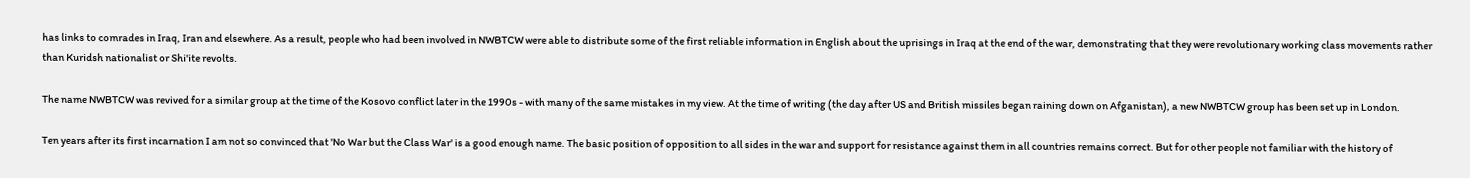has links to comrades in Iraq, Iran and elsewhere. As a result, people who had been involved in NWBTCW were able to distribute some of the first reliable information in English about the uprisings in Iraq at the end of the war, demonstrating that they were revolutionary working class movements rather than Kuridsh nationalist or Shi'ite revolts.

The name NWBTCW was revived for a similar group at the time of the Kosovo conflict later in the 1990s - with many of the same mistakes in my view. At the time of writing (the day after US and British missiles began raining down on Afganistan), a new NWBTCW group has been set up in London.

Ten years after its first incarnation I am not so convinced that 'No War but the Class War' is a good enough name. The basic position of opposition to all sides in the war and support for resistance against them in all countries remains correct. But for other people not familiar with the history of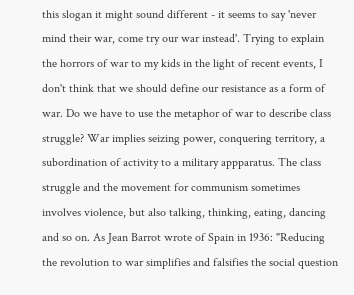this slogan it might sound different - it seems to say 'never mind their war, come try our war instead'. Trying to explain the horrors of war to my kids in the light of recent events, I don't think that we should define our resistance as a form of war. Do we have to use the metaphor of war to describe class struggle? War implies seizing power, conquering territory, a subordination of activity to a military appparatus. The class struggle and the movement for communism sometimes involves violence, but also talking, thinking, eating, dancing and so on. As Jean Barrot wrote of Spain in 1936: "Reducing the revolution to war simplifies and falsifies the social question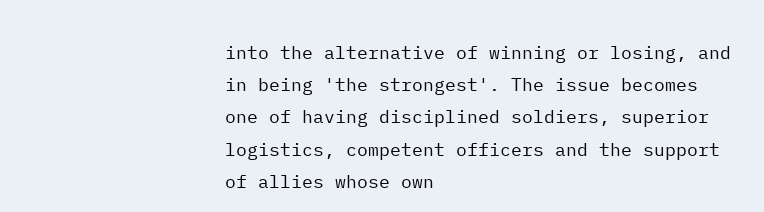into the alternative of winning or losing, and in being 'the strongest'. The issue becomes one of having disciplined soldiers, superior logistics, competent officers and the support of allies whose own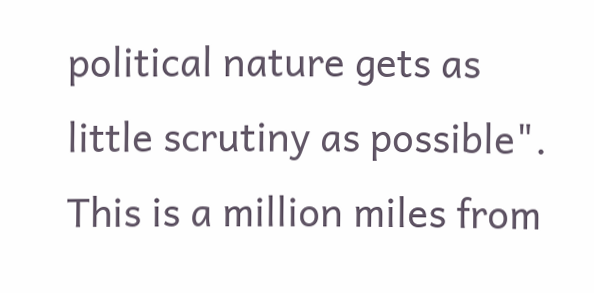political nature gets as little scrutiny as possible". This is a million miles from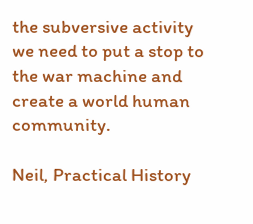the subversive activity we need to put a stop to the war machine and create a world human community.

Neil, Practical History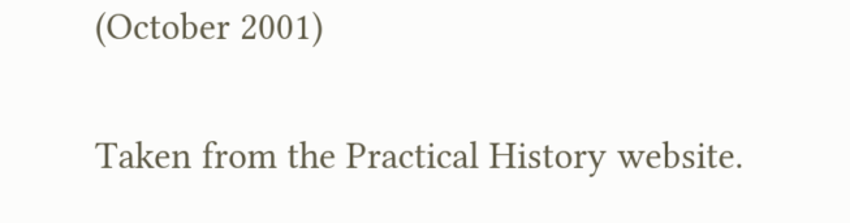(October 2001)

Taken from the Practical History website.